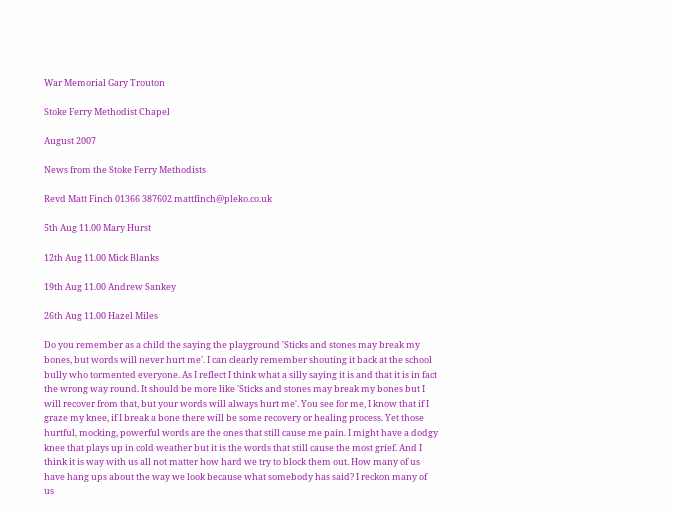War Memorial Gary Trouton

Stoke Ferry Methodist Chapel

August 2007

News from the Stoke Ferry Methodists

Revd Matt Finch 01366 387602 mattfinch@pleko.co.uk

5th Aug 11.00 Mary Hurst

12th Aug 11.00 Mick Blanks

19th Aug 11.00 Andrew Sankey

26th Aug 11.00 Hazel Miles

Do you remember as a child the saying the playground 'Sticks and stones may break my bones, but words will never hurt me'. I can clearly remember shouting it back at the school bully who tormented everyone. As I reflect I think what a silly saying it is and that it is in fact the wrong way round. It should be more like 'Sticks and stones may break my bones but I will recover from that, but your words will always hurt me'. You see for me, I know that if I graze my knee, if I break a bone there will be some recovery or healing process. Yet those hurtful, mocking, powerful words are the ones that still cause me pain. I might have a dodgy knee that plays up in cold weather but it is the words that still cause the most grief. And I think it is way with us all not matter how hard we try to block them out. How many of us have hang ups about the way we look because what somebody has said? I reckon many of us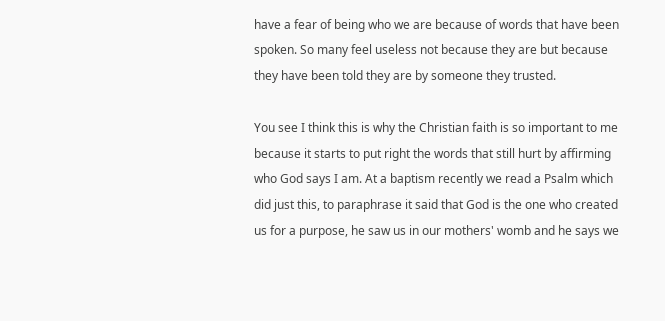have a fear of being who we are because of words that have been spoken. So many feel useless not because they are but because they have been told they are by someone they trusted.

You see I think this is why the Christian faith is so important to me because it starts to put right the words that still hurt by affirming who God says I am. At a baptism recently we read a Psalm which did just this, to paraphrase it said that God is the one who created us for a purpose, he saw us in our mothers' womb and he says we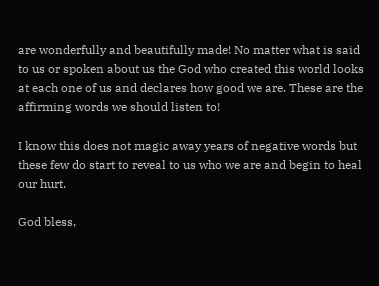are wonderfully and beautifully made! No matter what is said to us or spoken about us the God who created this world looks at each one of us and declares how good we are. These are the affirming words we should listen to!

I know this does not magic away years of negative words but these few do start to reveal to us who we are and begin to heal our hurt.

God bless,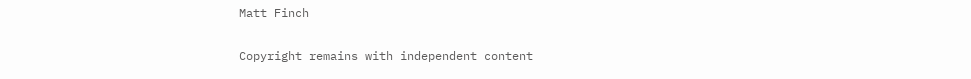Matt Finch

Copyright remains with independent content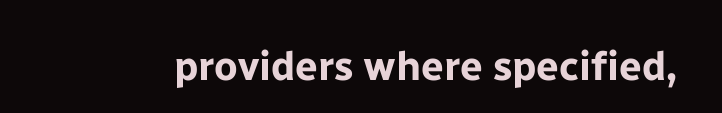providers where specified,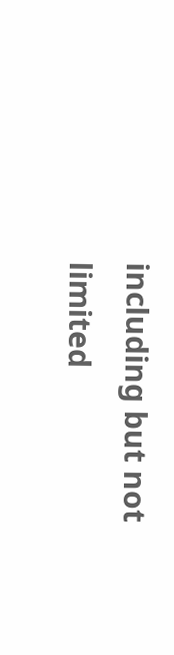including but not limited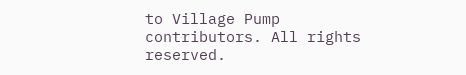to Village Pump contributors. All rights reserved.